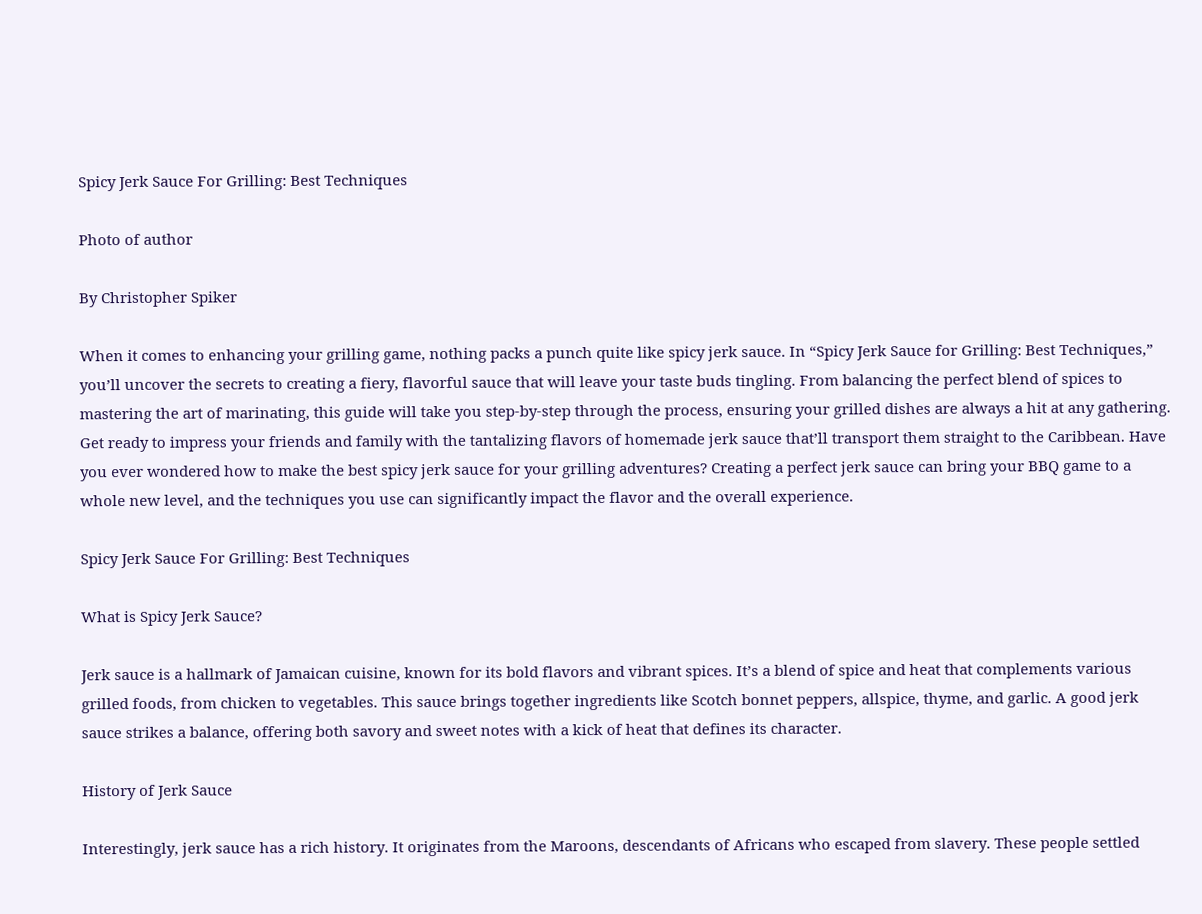Spicy Jerk Sauce For Grilling: Best Techniques

Photo of author

By Christopher Spiker

When it comes to enhancing your grilling game, nothing packs a punch quite like spicy jerk sauce. In “Spicy Jerk Sauce for Grilling: Best Techniques,” you’ll uncover the secrets to creating a fiery, flavorful sauce that will leave your taste buds tingling. From balancing the perfect blend of spices to mastering the art of marinating, this guide will take you step-by-step through the process, ensuring your grilled dishes are always a hit at any gathering. Get ready to impress your friends and family with the tantalizing flavors of homemade jerk sauce that’ll transport them straight to the Caribbean. Have you ever wondered how to make the best spicy jerk sauce for your grilling adventures? Creating a perfect jerk sauce can bring your BBQ game to a whole new level, and the techniques you use can significantly impact the flavor and the overall experience.

Spicy Jerk Sauce For Grilling: Best Techniques

What is Spicy Jerk Sauce?

Jerk sauce is a hallmark of Jamaican cuisine, known for its bold flavors and vibrant spices. It’s a blend of spice and heat that complements various grilled foods, from chicken to vegetables. This sauce brings together ingredients like Scotch bonnet peppers, allspice, thyme, and garlic. A good jerk sauce strikes a balance, offering both savory and sweet notes with a kick of heat that defines its character.

History of Jerk Sauce

Interestingly, jerk sauce has a rich history. It originates from the Maroons, descendants of Africans who escaped from slavery. These people settled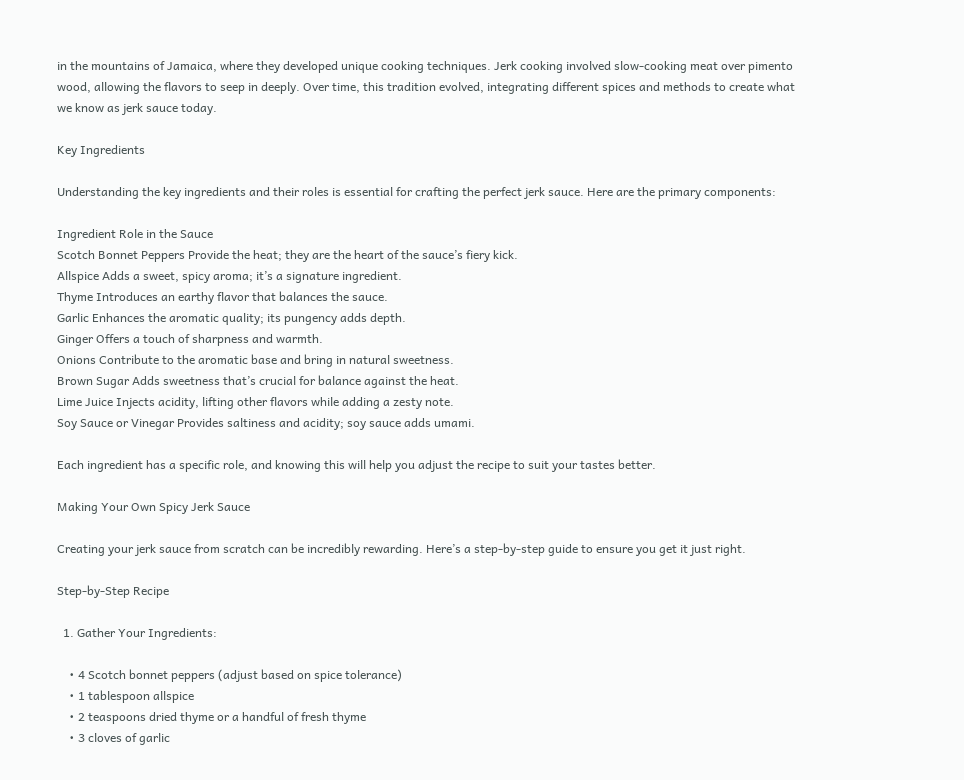in the mountains of Jamaica, where they developed unique cooking techniques. Jerk cooking involved slow-cooking meat over pimento wood, allowing the flavors to seep in deeply. Over time, this tradition evolved, integrating different spices and methods to create what we know as jerk sauce today.

Key Ingredients

Understanding the key ingredients and their roles is essential for crafting the perfect jerk sauce. Here are the primary components:

Ingredient Role in the Sauce
Scotch Bonnet Peppers Provide the heat; they are the heart of the sauce’s fiery kick.
Allspice Adds a sweet, spicy aroma; it’s a signature ingredient.
Thyme Introduces an earthy flavor that balances the sauce.
Garlic Enhances the aromatic quality; its pungency adds depth.
Ginger Offers a touch of sharpness and warmth.
Onions Contribute to the aromatic base and bring in natural sweetness.
Brown Sugar Adds sweetness that’s crucial for balance against the heat.
Lime Juice Injects acidity, lifting other flavors while adding a zesty note.
Soy Sauce or Vinegar Provides saltiness and acidity; soy sauce adds umami.

Each ingredient has a specific role, and knowing this will help you adjust the recipe to suit your tastes better.

Making Your Own Spicy Jerk Sauce

Creating your jerk sauce from scratch can be incredibly rewarding. Here’s a step-by-step guide to ensure you get it just right.

Step-by-Step Recipe

  1. Gather Your Ingredients:

    • 4 Scotch bonnet peppers (adjust based on spice tolerance)
    • 1 tablespoon allspice
    • 2 teaspoons dried thyme or a handful of fresh thyme
    • 3 cloves of garlic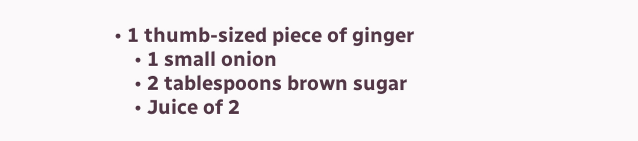• 1 thumb-sized piece of ginger
    • 1 small onion
    • 2 tablespoons brown sugar
    • Juice of 2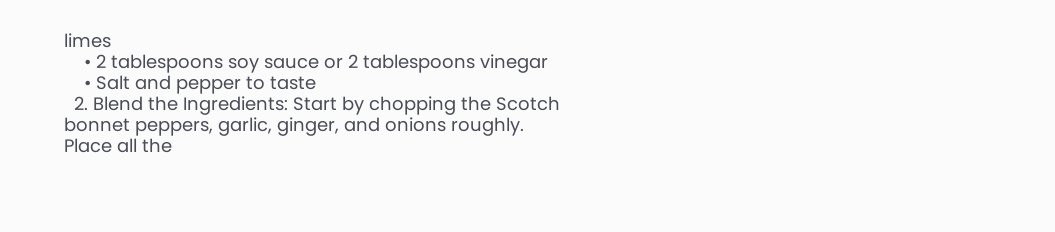limes
    • 2 tablespoons soy sauce or 2 tablespoons vinegar
    • Salt and pepper to taste
  2. Blend the Ingredients: Start by chopping the Scotch bonnet peppers, garlic, ginger, and onions roughly. Place all the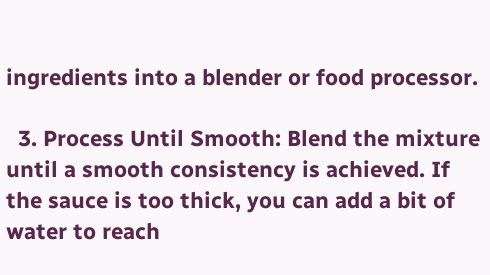ingredients into a blender or food processor.

  3. Process Until Smooth: Blend the mixture until a smooth consistency is achieved. If the sauce is too thick, you can add a bit of water to reach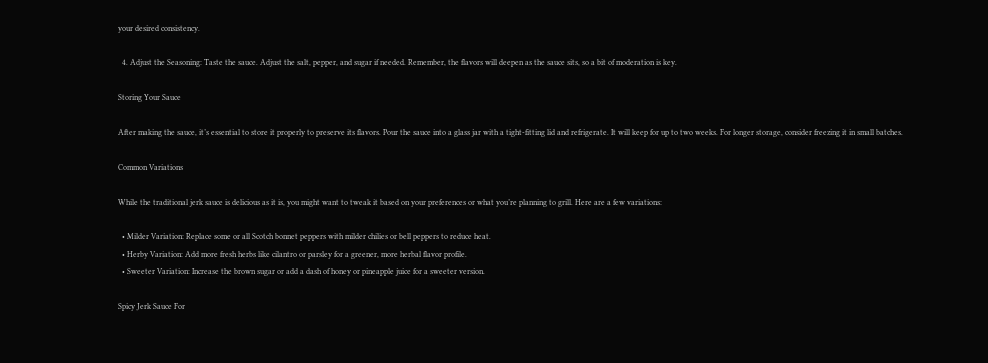your desired consistency.

  4. Adjust the Seasoning: Taste the sauce. Adjust the salt, pepper, and sugar if needed. Remember, the flavors will deepen as the sauce sits, so a bit of moderation is key.

Storing Your Sauce

After making the sauce, it’s essential to store it properly to preserve its flavors. Pour the sauce into a glass jar with a tight-fitting lid and refrigerate. It will keep for up to two weeks. For longer storage, consider freezing it in small batches.

Common Variations

While the traditional jerk sauce is delicious as it is, you might want to tweak it based on your preferences or what you’re planning to grill. Here are a few variations:

  • Milder Variation: Replace some or all Scotch bonnet peppers with milder chilies or bell peppers to reduce heat.
  • Herby Variation: Add more fresh herbs like cilantro or parsley for a greener, more herbal flavor profile.
  • Sweeter Variation: Increase the brown sugar or add a dash of honey or pineapple juice for a sweeter version.

Spicy Jerk Sauce For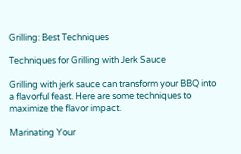Grilling: Best Techniques

Techniques for Grilling with Jerk Sauce

Grilling with jerk sauce can transform your BBQ into a flavorful feast. Here are some techniques to maximize the flavor impact.

Marinating Your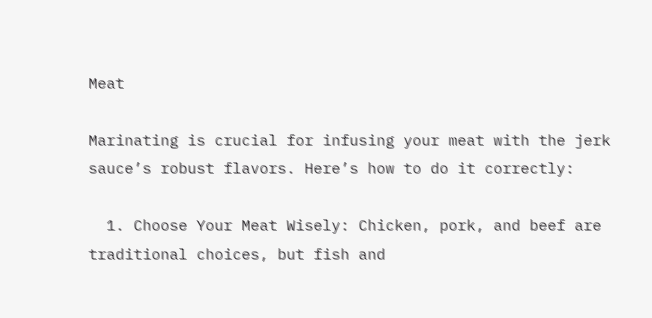Meat

Marinating is crucial for infusing your meat with the jerk sauce’s robust flavors. Here’s how to do it correctly:

  1. Choose Your Meat Wisely: Chicken, pork, and beef are traditional choices, but fish and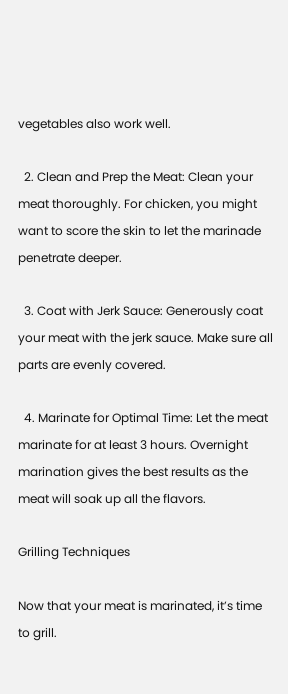vegetables also work well.

  2. Clean and Prep the Meat: Clean your meat thoroughly. For chicken, you might want to score the skin to let the marinade penetrate deeper.

  3. Coat with Jerk Sauce: Generously coat your meat with the jerk sauce. Make sure all parts are evenly covered.

  4. Marinate for Optimal Time: Let the meat marinate for at least 3 hours. Overnight marination gives the best results as the meat will soak up all the flavors.

Grilling Techniques

Now that your meat is marinated, it’s time to grill.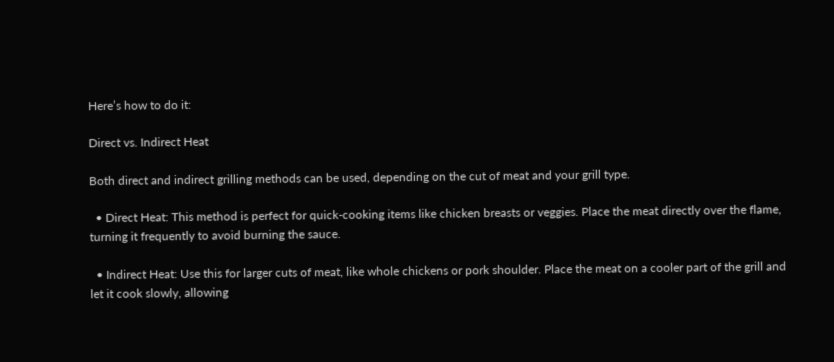Here’s how to do it:

Direct vs. Indirect Heat

Both direct and indirect grilling methods can be used, depending on the cut of meat and your grill type.

  • Direct Heat: This method is perfect for quick-cooking items like chicken breasts or veggies. Place the meat directly over the flame, turning it frequently to avoid burning the sauce.

  • Indirect Heat: Use this for larger cuts of meat, like whole chickens or pork shoulder. Place the meat on a cooler part of the grill and let it cook slowly, allowing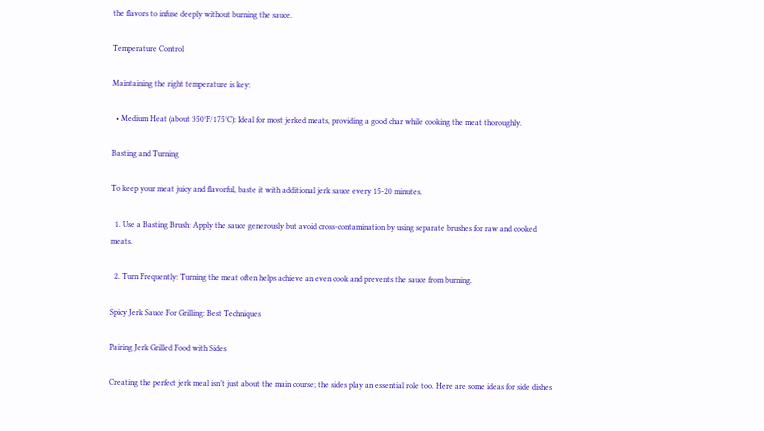the flavors to infuse deeply without burning the sauce.

Temperature Control

Maintaining the right temperature is key:

  • Medium Heat (about 350°F/175°C): Ideal for most jerked meats, providing a good char while cooking the meat thoroughly.

Basting and Turning

To keep your meat juicy and flavorful, baste it with additional jerk sauce every 15-20 minutes.

  1. Use a Basting Brush: Apply the sauce generously but avoid cross-contamination by using separate brushes for raw and cooked meats.

  2. Turn Frequently: Turning the meat often helps achieve an even cook and prevents the sauce from burning.

Spicy Jerk Sauce For Grilling: Best Techniques

Pairing Jerk Grilled Food with Sides

Creating the perfect jerk meal isn’t just about the main course; the sides play an essential role too. Here are some ideas for side dishes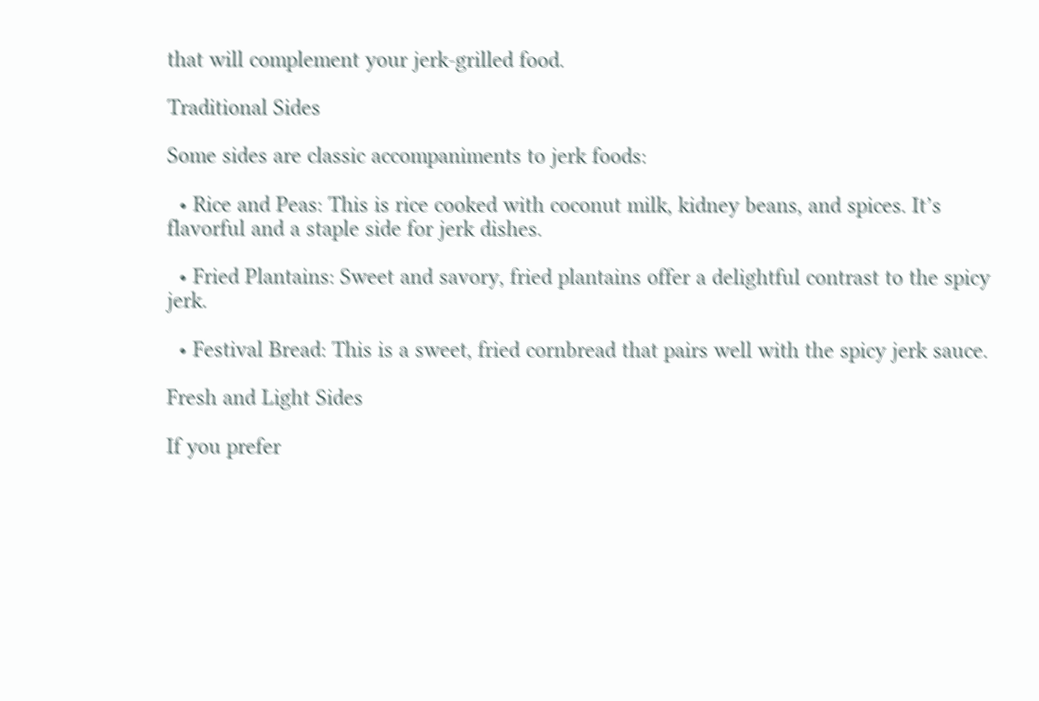that will complement your jerk-grilled food.

Traditional Sides

Some sides are classic accompaniments to jerk foods:

  • Rice and Peas: This is rice cooked with coconut milk, kidney beans, and spices. It’s flavorful and a staple side for jerk dishes.

  • Fried Plantains: Sweet and savory, fried plantains offer a delightful contrast to the spicy jerk.

  • Festival Bread: This is a sweet, fried cornbread that pairs well with the spicy jerk sauce.

Fresh and Light Sides

If you prefer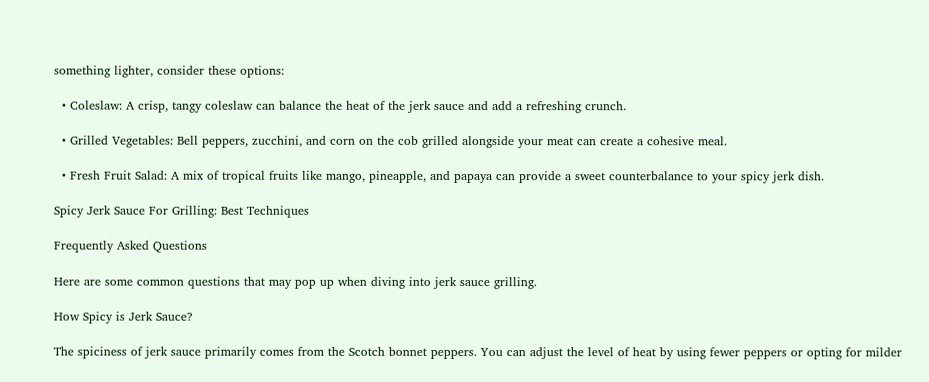something lighter, consider these options:

  • Coleslaw: A crisp, tangy coleslaw can balance the heat of the jerk sauce and add a refreshing crunch.

  • Grilled Vegetables: Bell peppers, zucchini, and corn on the cob grilled alongside your meat can create a cohesive meal.

  • Fresh Fruit Salad: A mix of tropical fruits like mango, pineapple, and papaya can provide a sweet counterbalance to your spicy jerk dish.

Spicy Jerk Sauce For Grilling: Best Techniques

Frequently Asked Questions

Here are some common questions that may pop up when diving into jerk sauce grilling.

How Spicy is Jerk Sauce?

The spiciness of jerk sauce primarily comes from the Scotch bonnet peppers. You can adjust the level of heat by using fewer peppers or opting for milder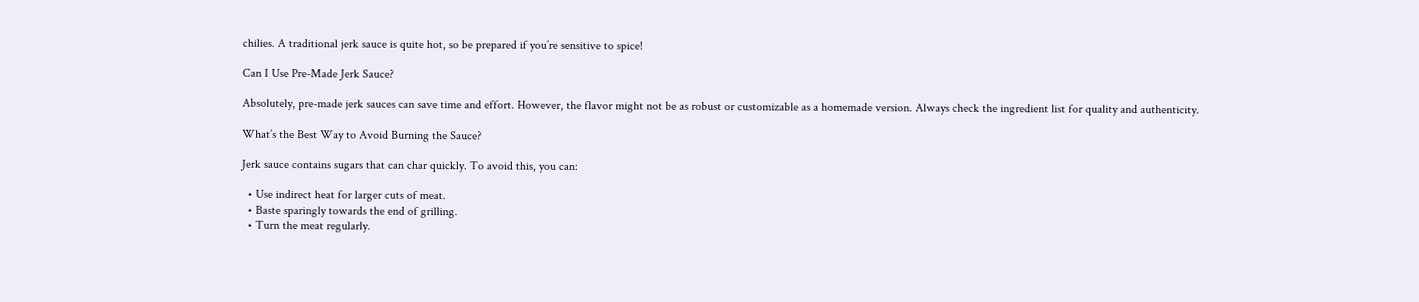chilies. A traditional jerk sauce is quite hot, so be prepared if you’re sensitive to spice!

Can I Use Pre-Made Jerk Sauce?

Absolutely, pre-made jerk sauces can save time and effort. However, the flavor might not be as robust or customizable as a homemade version. Always check the ingredient list for quality and authenticity.

What’s the Best Way to Avoid Burning the Sauce?

Jerk sauce contains sugars that can char quickly. To avoid this, you can:

  • Use indirect heat for larger cuts of meat.
  • Baste sparingly towards the end of grilling.
  • Turn the meat regularly.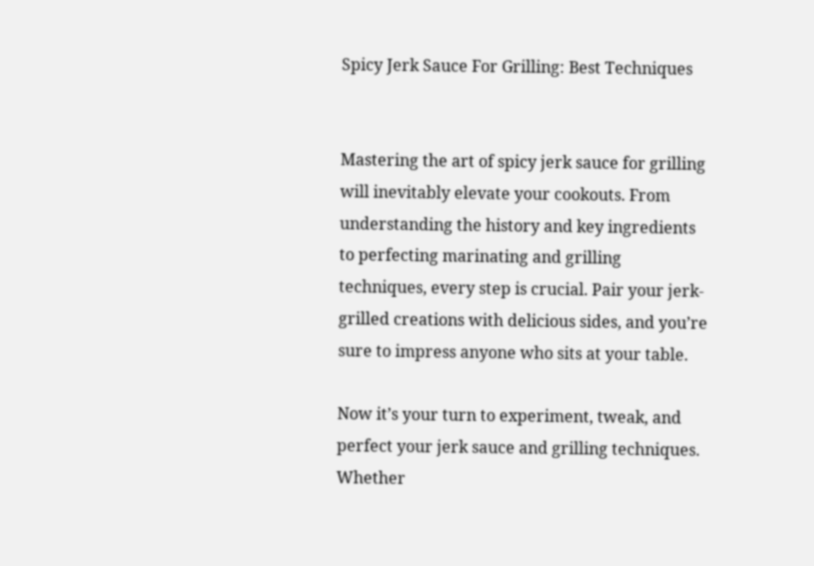Spicy Jerk Sauce For Grilling: Best Techniques


Mastering the art of spicy jerk sauce for grilling will inevitably elevate your cookouts. From understanding the history and key ingredients to perfecting marinating and grilling techniques, every step is crucial. Pair your jerk-grilled creations with delicious sides, and you’re sure to impress anyone who sits at your table.

Now it’s your turn to experiment, tweak, and perfect your jerk sauce and grilling techniques. Whether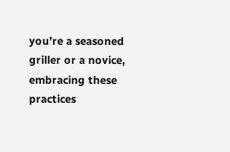you’re a seasoned griller or a novice, embracing these practices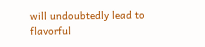will undoubtedly lead to flavorful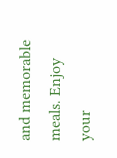and memorable meals. Enjoy your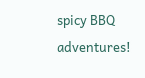spicy BBQ adventures!